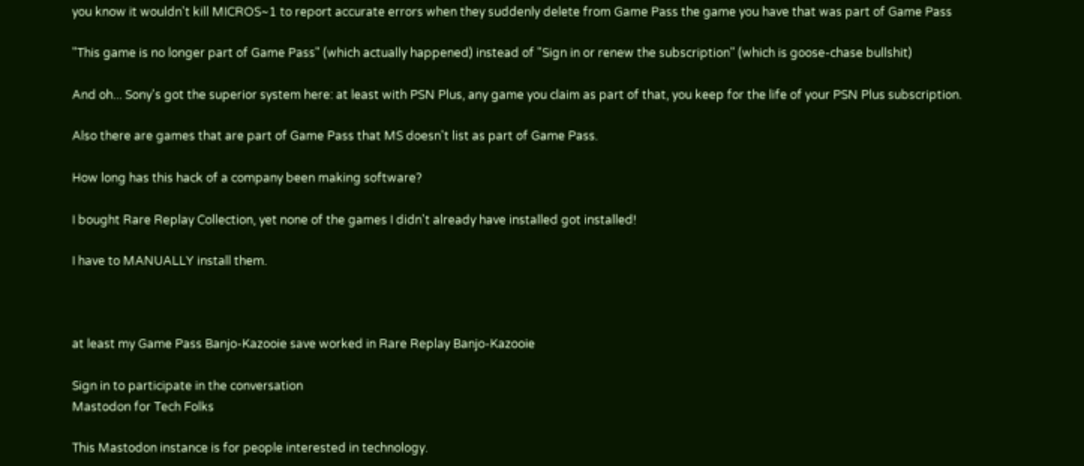you know it wouldn't kill MICROS~1 to report accurate errors when they suddenly delete from Game Pass the game you have that was part of Game Pass

"This game is no longer part of Game Pass" (which actually happened) instead of "Sign in or renew the subscription" (which is goose-chase bullshit)

And oh... Sony's got the superior system here: at least with PSN Plus, any game you claim as part of that, you keep for the life of your PSN Plus subscription.

Also there are games that are part of Game Pass that MS doesn't list as part of Game Pass.

How long has this hack of a company been making software?

I bought Rare Replay Collection, yet none of the games I didn't already have installed got installed!

I have to MANUALLY install them.



at least my Game Pass Banjo-Kazooie save worked in Rare Replay Banjo-Kazooie

Sign in to participate in the conversation
Mastodon for Tech Folks

This Mastodon instance is for people interested in technology.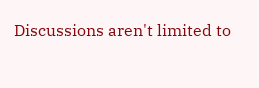Discussions aren't limited to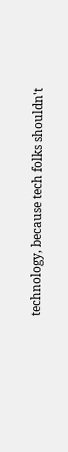technology, because tech folks shouldn't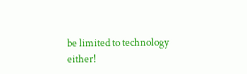be limited to technology either!